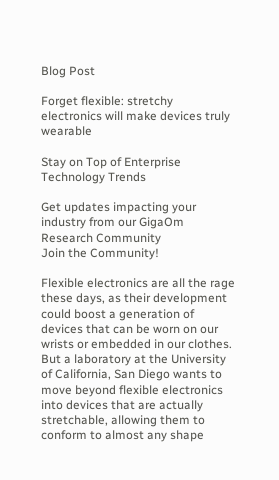Blog Post

Forget flexible: stretchy electronics will make devices truly wearable

Stay on Top of Enterprise Technology Trends

Get updates impacting your industry from our GigaOm Research Community
Join the Community!

Flexible electronics are all the rage these days, as their development could boost a generation of devices that can be worn on our wrists or embedded in our clothes. But a laboratory at the University of California, San Diego wants to move beyond flexible electronics into devices that are actually stretchable, allowing them to conform to almost any shape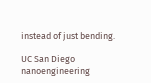instead of just bending.

UC San Diego nanoengineering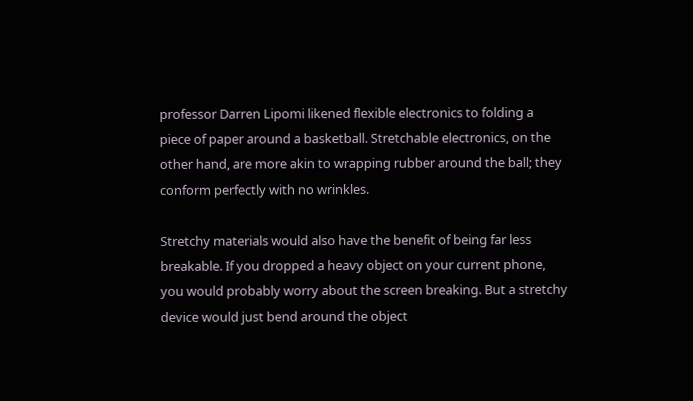professor Darren Lipomi likened flexible electronics to folding a piece of paper around a basketball. Stretchable electronics, on the other hand, are more akin to wrapping rubber around the ball; they conform perfectly with no wrinkles.

Stretchy materials would also have the benefit of being far less breakable. If you dropped a heavy object on your current phone, you would probably worry about the screen breaking. But a stretchy device would just bend around the object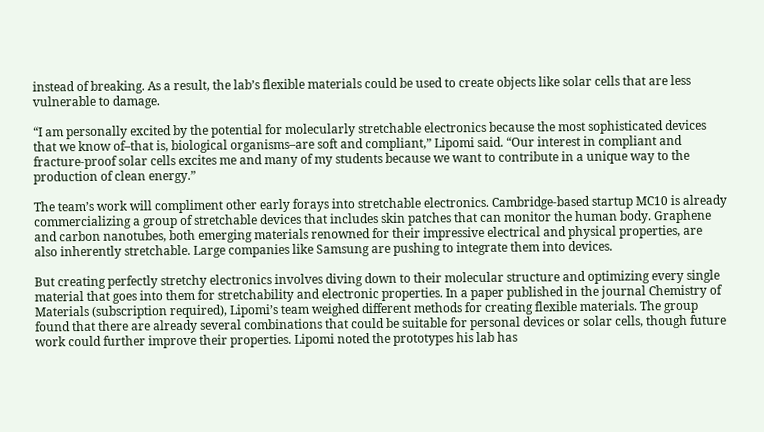instead of breaking. As a result, the lab’s flexible materials could be used to create objects like solar cells that are less vulnerable to damage.

“I am personally excited by the potential for molecularly stretchable electronics because the most sophisticated devices that we know of–that is, biological organisms–are soft and compliant,” Lipomi said. “Our interest in compliant and fracture-proof solar cells excites me and many of my students because we want to contribute in a unique way to the production of clean energy.”

The team’s work will compliment other early forays into stretchable electronics. Cambridge-based startup MC10 is already commercializing a group of stretchable devices that includes skin patches that can monitor the human body. Graphene and carbon nanotubes, both emerging materials renowned for their impressive electrical and physical properties, are also inherently stretchable. Large companies like Samsung are pushing to integrate them into devices.

But creating perfectly stretchy electronics involves diving down to their molecular structure and optimizing every single material that goes into them for stretchability and electronic properties. In a paper published in the journal Chemistry of Materials (subscription required), Lipomi’s team weighed different methods for creating flexible materials. The group found that there are already several combinations that could be suitable for personal devices or solar cells, though future work could further improve their properties. Lipomi noted the prototypes his lab has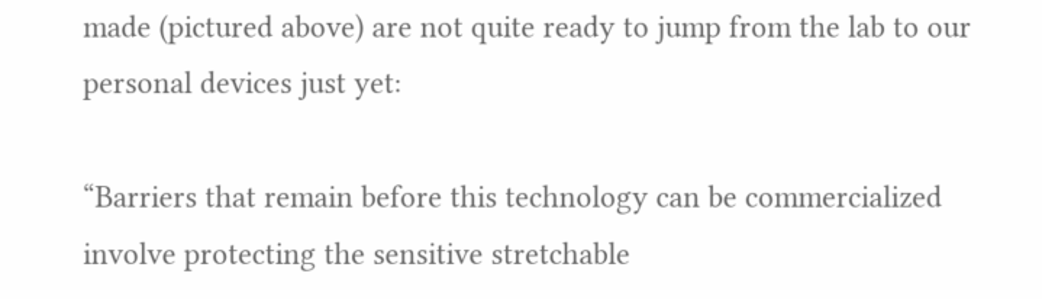made (pictured above) are not quite ready to jump from the lab to our personal devices just yet:

“Barriers that remain before this technology can be commercialized involve protecting the sensitive stretchable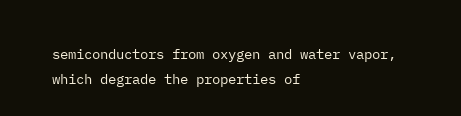semiconductors from oxygen and water vapor, which degrade the properties of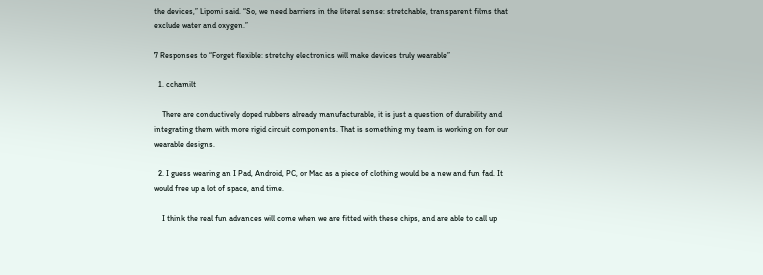the devices,” Lipomi said. “So, we need barriers in the literal sense: stretchable, transparent films that exclude water and oxygen.”

7 Responses to “Forget flexible: stretchy electronics will make devices truly wearable”

  1. cchamilt

    There are conductively doped rubbers already manufacturable, it is just a question of durability and integrating them with more rigid circuit components. That is something my team is working on for our wearable designs.

  2. I guess wearing an I Pad, Android, PC, or Mac as a piece of clothing would be a new and fun fad. It would free up a lot of space, and time.

    I think the real fun advances will come when we are fitted with these chips, and are able to call up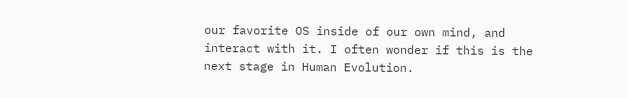our favorite OS inside of our own mind, and interact with it. I often wonder if this is the next stage in Human Evolution.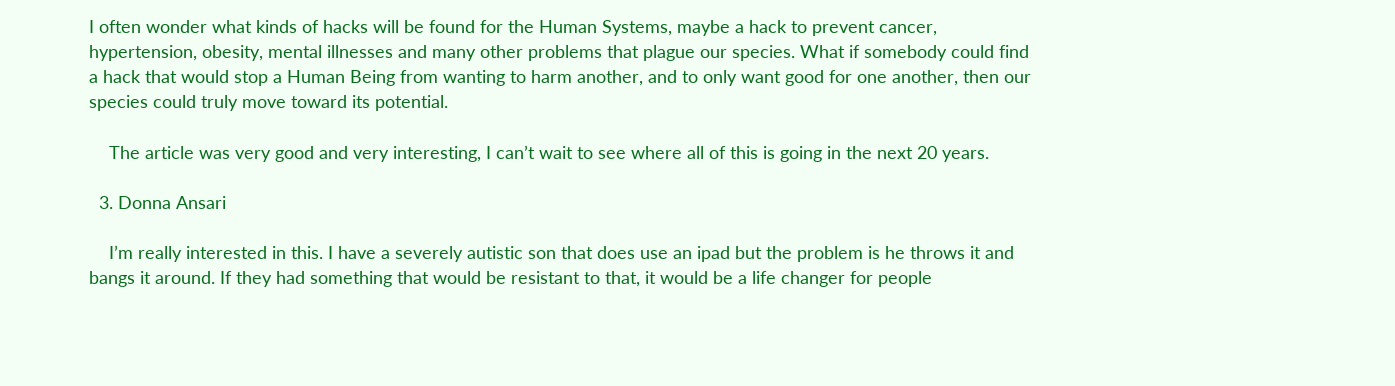I often wonder what kinds of hacks will be found for the Human Systems, maybe a hack to prevent cancer, hypertension, obesity, mental illnesses and many other problems that plague our species. What if somebody could find a hack that would stop a Human Being from wanting to harm another, and to only want good for one another, then our species could truly move toward its potential.

    The article was very good and very interesting, I can’t wait to see where all of this is going in the next 20 years.

  3. Donna Ansari

    I’m really interested in this. I have a severely autistic son that does use an ipad but the problem is he throws it and bangs it around. If they had something that would be resistant to that, it would be a life changer for people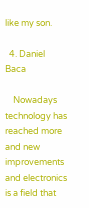like my son.

  4. Daniel Baca

    Nowadays technology has reached more and new improvements and electronics is a field that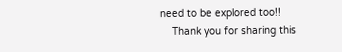need to be explored too!!
    Thank you for sharing this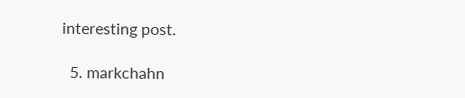interesting post.

  5. markchahn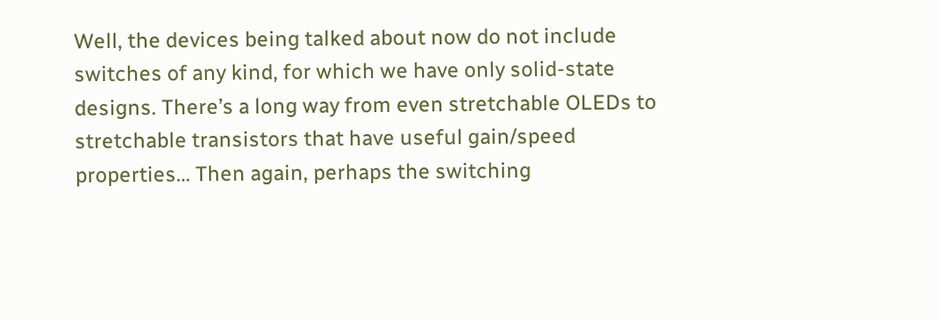Well, the devices being talked about now do not include switches of any kind, for which we have only solid-state designs. There’s a long way from even stretchable OLEDs to stretchable transistors that have useful gain/speed properties… Then again, perhaps the switching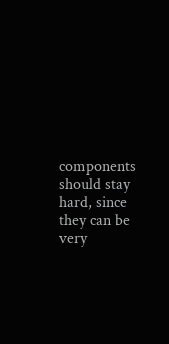components should stay hard, since they can be very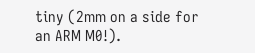tiny (2mm on a side for an ARM M0!).